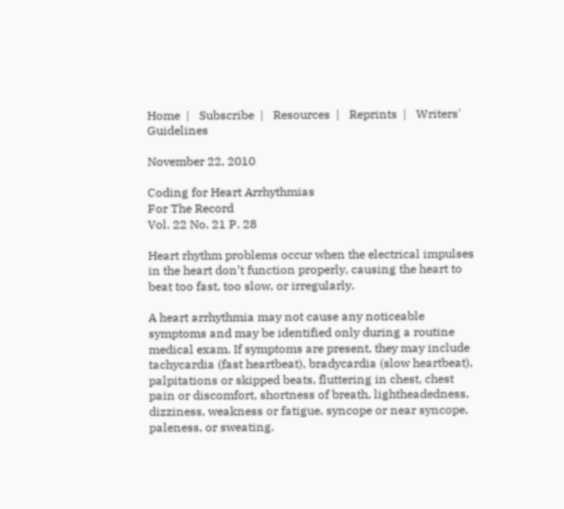Home  |   Subscribe  |   Resources  |   Reprints  |   Writers' Guidelines

November 22, 2010

Coding for Heart Arrhythmias
For The Record
Vol. 22 No. 21 P. 28

Heart rhythm problems occur when the electrical impulses in the heart don’t function properly, causing the heart to beat too fast, too slow, or irregularly.

A heart arrhythmia may not cause any noticeable symptoms and may be identified only during a routine medical exam. If symptoms are present, they may include tachycardia (fast heartbeat), bradycardia (slow heartbeat), palpitations or skipped beats, fluttering in chest, chest pain or discomfort, shortness of breath, lightheadedness, dizziness, weakness or fatigue, syncope or near syncope, paleness, or sweating.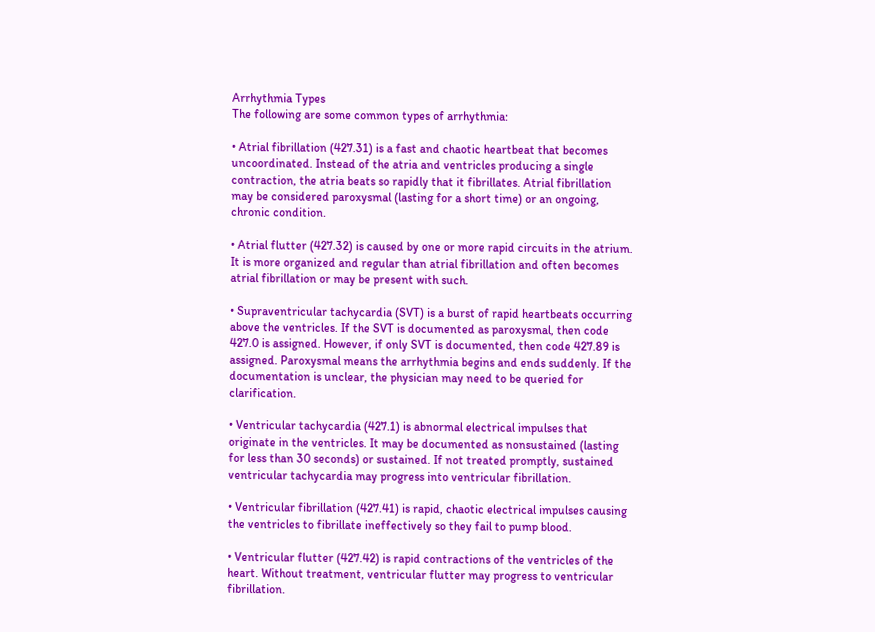Arrhythmia Types
The following are some common types of arrhythmia:

• Atrial fibrillation (427.31) is a fast and chaotic heartbeat that becomes uncoordinated. Instead of the atria and ventricles producing a single contraction, the atria beats so rapidly that it fibrillates. Atrial fibrillation may be considered paroxysmal (lasting for a short time) or an ongoing, chronic condition.

• Atrial flutter (427.32) is caused by one or more rapid circuits in the atrium. It is more organized and regular than atrial fibrillation and often becomes atrial fibrillation or may be present with such.

• Supraventricular tachycardia (SVT) is a burst of rapid heartbeats occurring above the ventricles. If the SVT is documented as paroxysmal, then code 427.0 is assigned. However, if only SVT is documented, then code 427.89 is assigned. Paroxysmal means the arrhythmia begins and ends suddenly. If the documentation is unclear, the physician may need to be queried for clarification.

• Ventricular tachycardia (427.1) is abnormal electrical impulses that originate in the ventricles. It may be documented as nonsustained (lasting for less than 30 seconds) or sustained. If not treated promptly, sustained ventricular tachycardia may progress into ventricular fibrillation.

• Ventricular fibrillation (427.41) is rapid, chaotic electrical impulses causing the ventricles to fibrillate ineffectively so they fail to pump blood.

• Ventricular flutter (427.42) is rapid contractions of the ventricles of the heart. Without treatment, ventricular flutter may progress to ventricular fibrillation.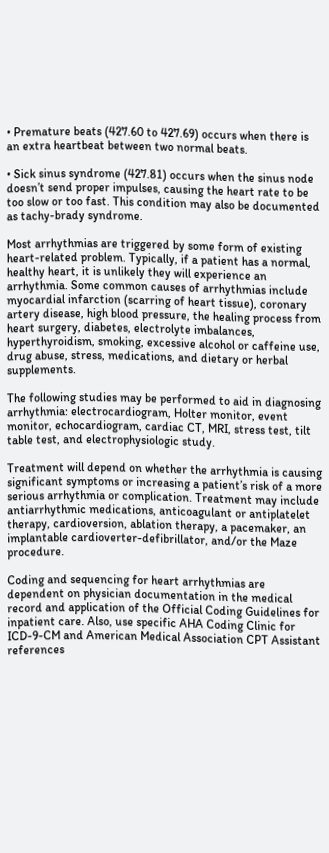• Premature beats (427.60 to 427.69) occurs when there is an extra heartbeat between two normal beats.

• Sick sinus syndrome (427.81) occurs when the sinus node doesn’t send proper impulses, causing the heart rate to be too slow or too fast. This condition may also be documented as tachy-brady syndrome.

Most arrhythmias are triggered by some form of existing heart-related problem. Typically, if a patient has a normal, healthy heart, it is unlikely they will experience an arrhythmia. Some common causes of arrhythmias include myocardial infarction (scarring of heart tissue), coronary artery disease, high blood pressure, the healing process from heart surgery, diabetes, electrolyte imbalances, hyperthyroidism, smoking, excessive alcohol or caffeine use, drug abuse, stress, medications, and dietary or herbal supplements.

The following studies may be performed to aid in diagnosing arrhythmia: electrocardiogram, Holter monitor, event monitor, echocardiogram, cardiac CT, MRI, stress test, tilt table test, and electrophysiologic study.

Treatment will depend on whether the arrhythmia is causing significant symptoms or increasing a patient’s risk of a more serious arrhythmia or complication. Treatment may include antiarrhythmic medications, anticoagulant or antiplatelet therapy, cardioversion, ablation therapy, a pacemaker, an implantable cardioverter-defibrillator, and/or the Maze procedure.

Coding and sequencing for heart arrhythmias are dependent on physician documentation in the medical record and application of the Official Coding Guidelines for inpatient care. Also, use specific AHA Coding Clinic for ICD-9-CM and American Medical Association CPT Assistant references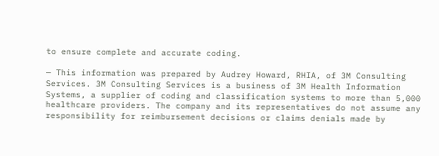to ensure complete and accurate coding.

— This information was prepared by Audrey Howard, RHIA, of 3M Consulting Services. 3M Consulting Services is a business of 3M Health Information Systems, a supplier of coding and classification systems to more than 5,000 healthcare providers. The company and its representatives do not assume any responsibility for reimbursement decisions or claims denials made by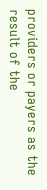providers or payers as the result of the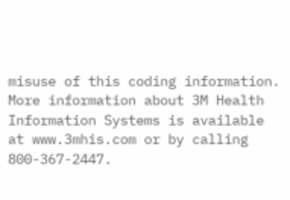misuse of this coding information. More information about 3M Health Information Systems is available at www.3mhis.com or by calling 800-367-2447.